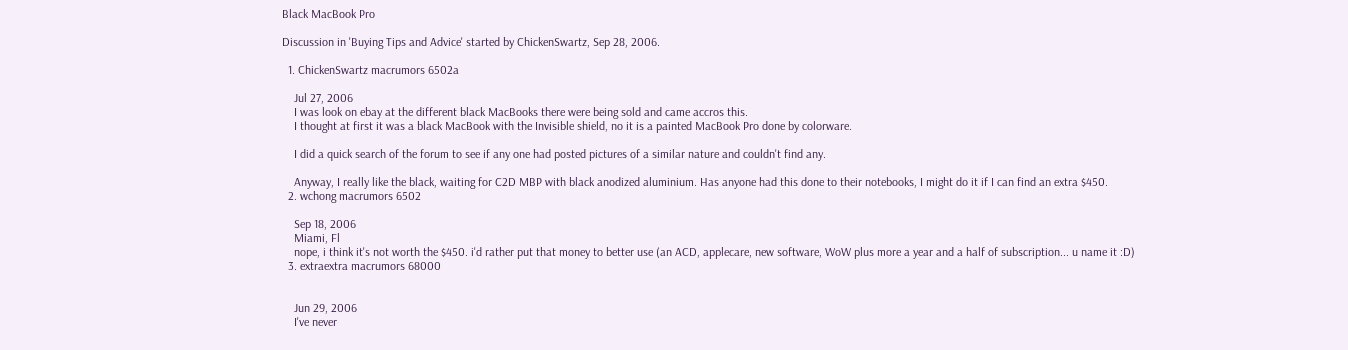Black MacBook Pro

Discussion in 'Buying Tips and Advice' started by ChickenSwartz, Sep 28, 2006.

  1. ChickenSwartz macrumors 6502a

    Jul 27, 2006
    I was look on ebay at the different black MacBooks there were being sold and came accros this.
    I thought at first it was a black MacBook with the Invisible shield, no it is a painted MacBook Pro done by colorware.

    I did a quick search of the forum to see if any one had posted pictures of a similar nature and couldn't find any.

    Anyway, I really like the black, waiting for C2D MBP with black anodized aluminium. Has anyone had this done to their notebooks, I might do it if I can find an extra $450.
  2. wchong macrumors 6502

    Sep 18, 2006
    Miami, Fl
    nope, i think it's not worth the $450. i'd rather put that money to better use (an ACD, applecare, new software, WoW plus more a year and a half of subscription... u name it :D)
  3. extraextra macrumors 68000


    Jun 29, 2006
    I've never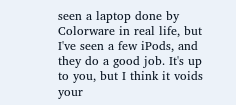seen a laptop done by Colorware in real life, but I've seen a few iPods, and they do a good job. It's up to you, but I think it voids your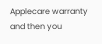Applecare warranty and then you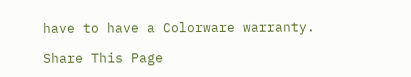have to have a Colorware warranty.

Share This Page